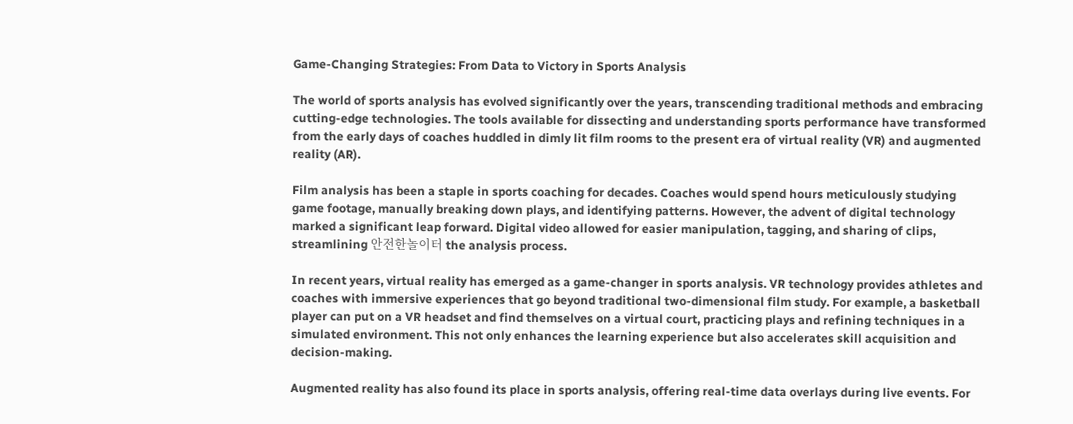Game-Changing Strategies: From Data to Victory in Sports Analysis

The world of sports analysis has evolved significantly over the years, transcending traditional methods and embracing cutting-edge technologies. The tools available for dissecting and understanding sports performance have transformed from the early days of coaches huddled in dimly lit film rooms to the present era of virtual reality (VR) and augmented reality (AR).

Film analysis has been a staple in sports coaching for decades. Coaches would spend hours meticulously studying game footage, manually breaking down plays, and identifying patterns. However, the advent of digital technology marked a significant leap forward. Digital video allowed for easier manipulation, tagging, and sharing of clips, streamlining 안전한놀이터 the analysis process.

In recent years, virtual reality has emerged as a game-changer in sports analysis. VR technology provides athletes and coaches with immersive experiences that go beyond traditional two-dimensional film study. For example, a basketball player can put on a VR headset and find themselves on a virtual court, practicing plays and refining techniques in a simulated environment. This not only enhances the learning experience but also accelerates skill acquisition and decision-making.

Augmented reality has also found its place in sports analysis, offering real-time data overlays during live events. For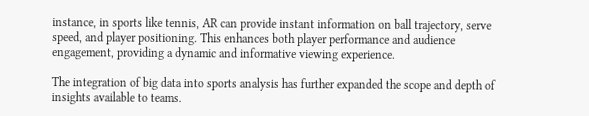instance, in sports like tennis, AR can provide instant information on ball trajectory, serve speed, and player positioning. This enhances both player performance and audience engagement, providing a dynamic and informative viewing experience.

The integration of big data into sports analysis has further expanded the scope and depth of insights available to teams.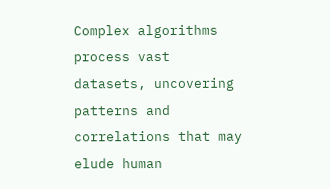Complex algorithms process vast datasets, uncovering patterns and correlations that may elude human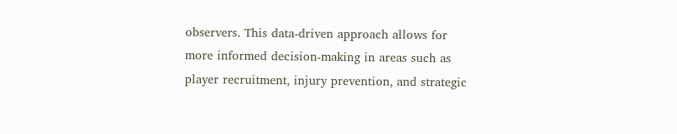observers. This data-driven approach allows for more informed decision-making in areas such as player recruitment, injury prevention, and strategic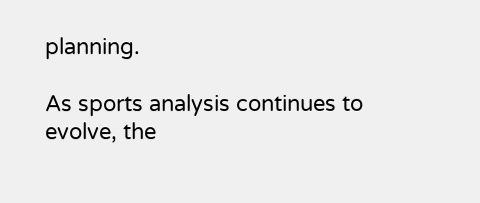planning.

As sports analysis continues to evolve, the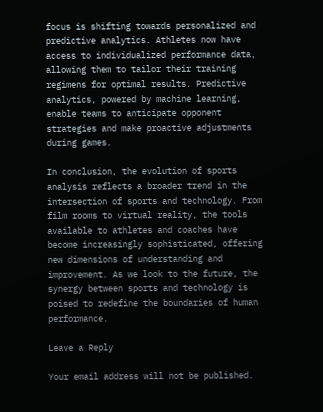focus is shifting towards personalized and predictive analytics. Athletes now have access to individualized performance data, allowing them to tailor their training regimens for optimal results. Predictive analytics, powered by machine learning, enable teams to anticipate opponent strategies and make proactive adjustments during games.

In conclusion, the evolution of sports analysis reflects a broader trend in the intersection of sports and technology. From film rooms to virtual reality, the tools available to athletes and coaches have become increasingly sophisticated, offering new dimensions of understanding and improvement. As we look to the future, the synergy between sports and technology is poised to redefine the boundaries of human performance.

Leave a Reply

Your email address will not be published.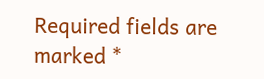Required fields are marked *